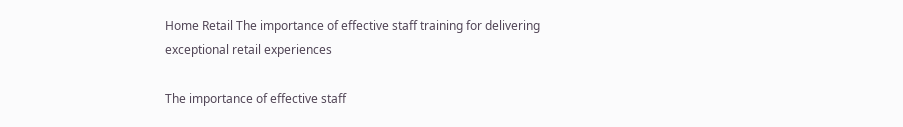Home Retail The importance of effective staff training for delivering exceptional retail experiences

The importance of effective staff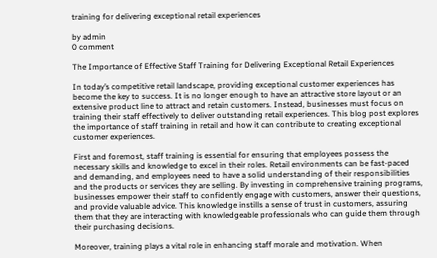training for delivering exceptional retail experiences

by admin
0 comment

The Importance of Effective Staff Training for Delivering Exceptional Retail Experiences

In today’s competitive retail landscape, providing exceptional customer experiences has become the key to success. It is no longer enough to have an attractive store layout or an extensive product line to attract and retain customers. Instead, businesses must focus on training their staff effectively to deliver outstanding retail experiences. This blog post explores the importance of staff training in retail and how it can contribute to creating exceptional customer experiences.

First and foremost, staff training is essential for ensuring that employees possess the necessary skills and knowledge to excel in their roles. Retail environments can be fast-paced and demanding, and employees need to have a solid understanding of their responsibilities and the products or services they are selling. By investing in comprehensive training programs, businesses empower their staff to confidently engage with customers, answer their questions, and provide valuable advice. This knowledge instills a sense of trust in customers, assuring them that they are interacting with knowledgeable professionals who can guide them through their purchasing decisions.

Moreover, training plays a vital role in enhancing staff morale and motivation. When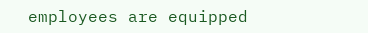employees are equipped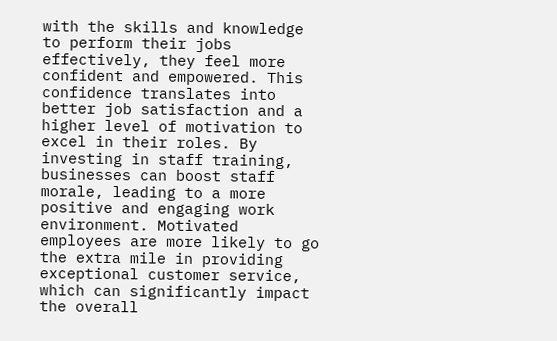with the skills and knowledge to perform their jobs effectively, they feel more confident and empowered. This confidence translates into better job satisfaction and a higher level of motivation to excel in their roles. By investing in staff training, businesses can boost staff morale, leading to a more positive and engaging work environment. Motivated employees are more likely to go the extra mile in providing exceptional customer service, which can significantly impact the overall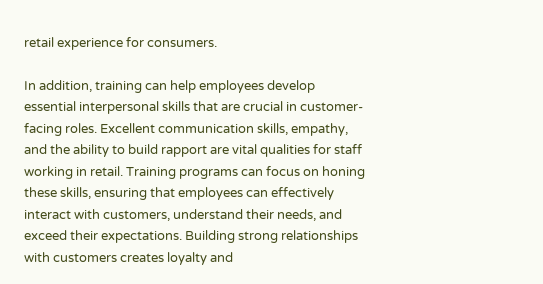retail experience for consumers.

In addition, training can help employees develop essential interpersonal skills that are crucial in customer-facing roles. Excellent communication skills, empathy, and the ability to build rapport are vital qualities for staff working in retail. Training programs can focus on honing these skills, ensuring that employees can effectively interact with customers, understand their needs, and exceed their expectations. Building strong relationships with customers creates loyalty and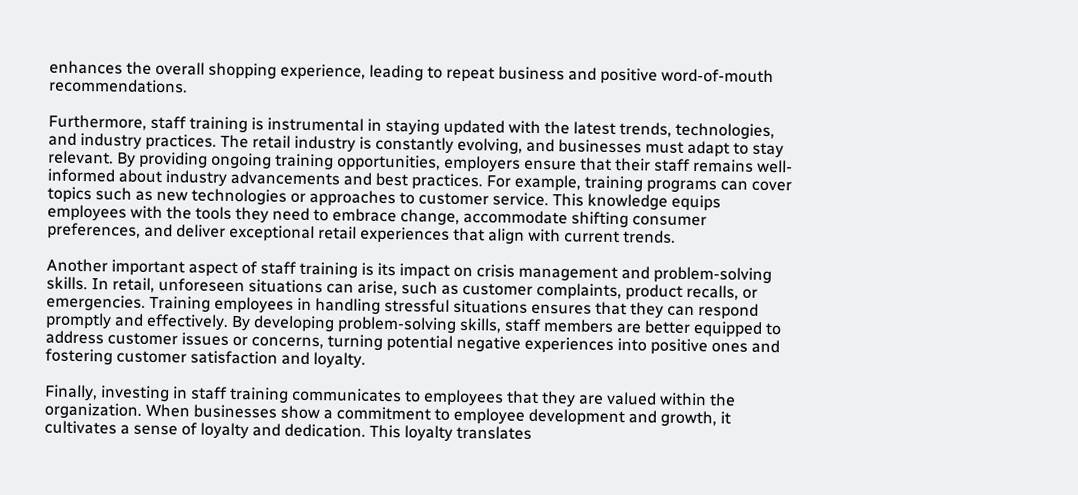enhances the overall shopping experience, leading to repeat business and positive word-of-mouth recommendations.

Furthermore, staff training is instrumental in staying updated with the latest trends, technologies, and industry practices. The retail industry is constantly evolving, and businesses must adapt to stay relevant. By providing ongoing training opportunities, employers ensure that their staff remains well-informed about industry advancements and best practices. For example, training programs can cover topics such as new technologies or approaches to customer service. This knowledge equips employees with the tools they need to embrace change, accommodate shifting consumer preferences, and deliver exceptional retail experiences that align with current trends.

Another important aspect of staff training is its impact on crisis management and problem-solving skills. In retail, unforeseen situations can arise, such as customer complaints, product recalls, or emergencies. Training employees in handling stressful situations ensures that they can respond promptly and effectively. By developing problem-solving skills, staff members are better equipped to address customer issues or concerns, turning potential negative experiences into positive ones and fostering customer satisfaction and loyalty.

Finally, investing in staff training communicates to employees that they are valued within the organization. When businesses show a commitment to employee development and growth, it cultivates a sense of loyalty and dedication. This loyalty translates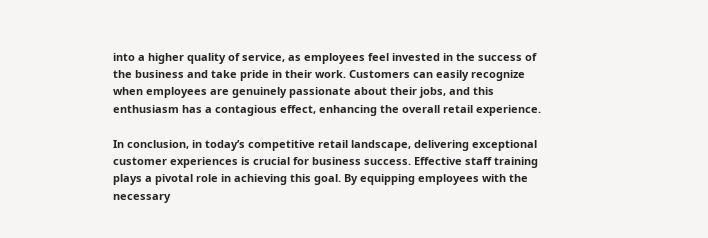into a higher quality of service, as employees feel invested in the success of the business and take pride in their work. Customers can easily recognize when employees are genuinely passionate about their jobs, and this enthusiasm has a contagious effect, enhancing the overall retail experience.

In conclusion, in today’s competitive retail landscape, delivering exceptional customer experiences is crucial for business success. Effective staff training plays a pivotal role in achieving this goal. By equipping employees with the necessary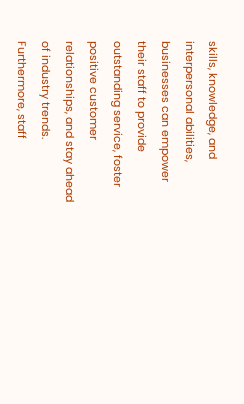skills, knowledge, and interpersonal abilities, businesses can empower their staff to provide outstanding service, foster positive customer relationships, and stay ahead of industry trends. Furthermore, staff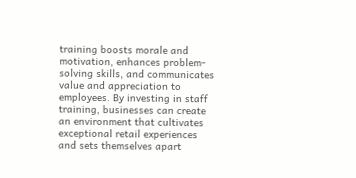training boosts morale and motivation, enhances problem-solving skills, and communicates value and appreciation to employees. By investing in staff training, businesses can create an environment that cultivates exceptional retail experiences and sets themselves apart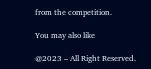from the competition.

You may also like

@2023 – All Right Reserved.